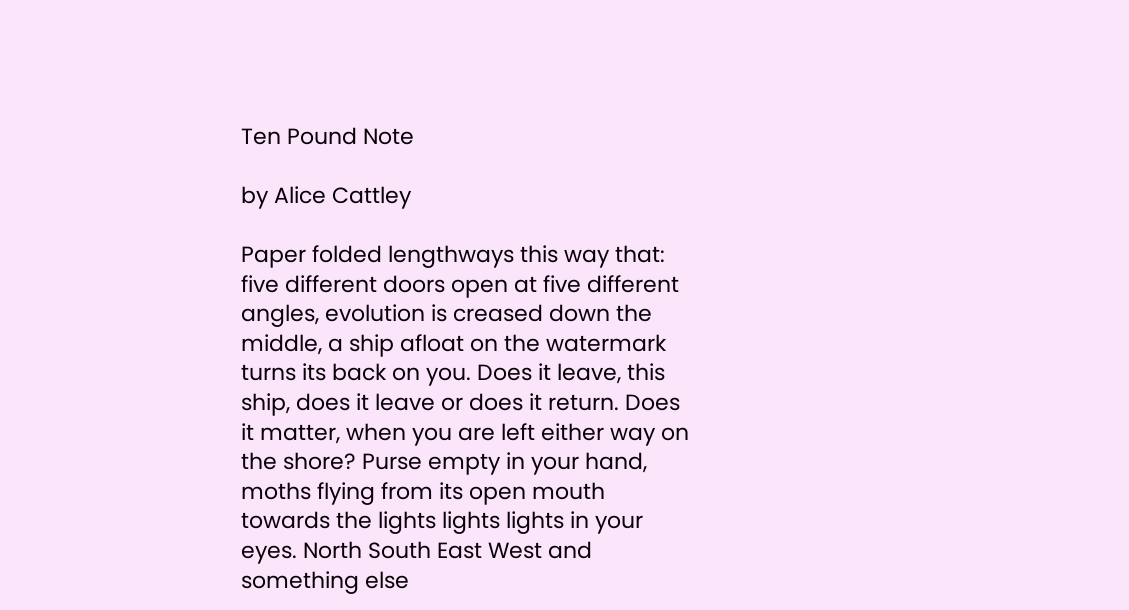Ten Pound Note

by Alice Cattley

Paper folded lengthways this way that: five different doors open at five different angles, evolution is creased down the middle, a ship afloat on the watermark turns its back on you. Does it leave, this ship, does it leave or does it return. Does it matter, when you are left either way on the shore? Purse empty in your hand, moths flying from its open mouth towards the lights lights lights in your eyes. North South East West and something else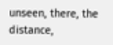unseen, there, the distance,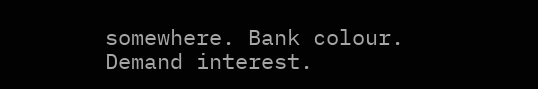somewhere. Bank colour. Demand interest.